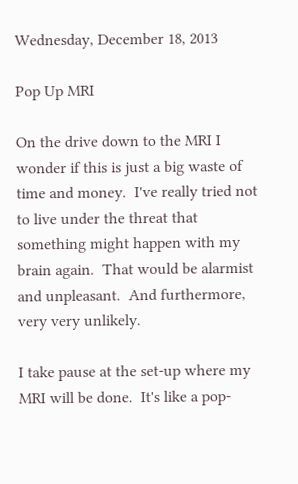Wednesday, December 18, 2013

Pop Up MRI

On the drive down to the MRI I wonder if this is just a big waste of time and money.  I've really tried not to live under the threat that something might happen with my brain again.  That would be alarmist and unpleasant.  And furthermore, very very unlikely.

I take pause at the set-up where my MRI will be done.  It's like a pop-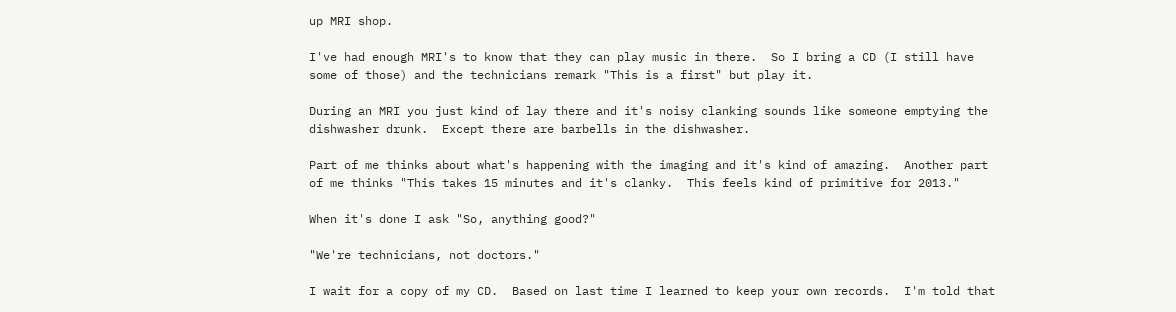up MRI shop.

I've had enough MRI's to know that they can play music in there.  So I bring a CD (I still have some of those) and the technicians remark "This is a first" but play it.

During an MRI you just kind of lay there and it's noisy clanking sounds like someone emptying the dishwasher drunk.  Except there are barbells in the dishwasher.

Part of me thinks about what's happening with the imaging and it's kind of amazing.  Another part of me thinks "This takes 15 minutes and it's clanky.  This feels kind of primitive for 2013."

When it's done I ask "So, anything good?"

"We're technicians, not doctors."

I wait for a copy of my CD.  Based on last time I learned to keep your own records.  I'm told that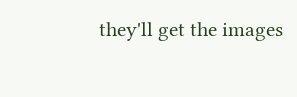they'll get the images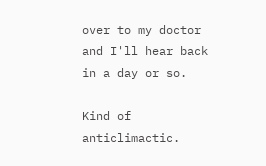over to my doctor and I'll hear back in a day or so.

Kind of anticlimactic.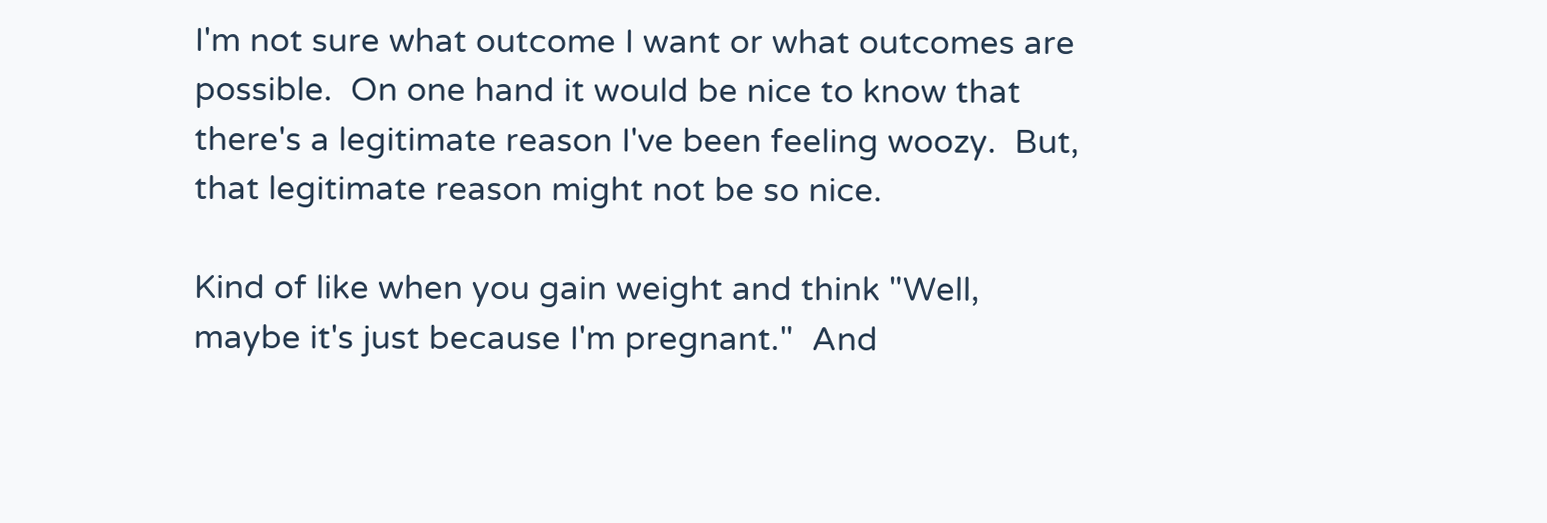I'm not sure what outcome I want or what outcomes are possible.  On one hand it would be nice to know that there's a legitimate reason I've been feeling woozy.  But, that legitimate reason might not be so nice.

Kind of like when you gain weight and think "Well, maybe it's just because I'm pregnant."  And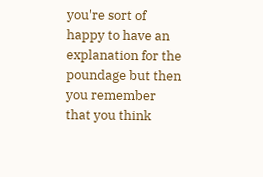you're sort of happy to have an explanation for the poundage but then you remember that you think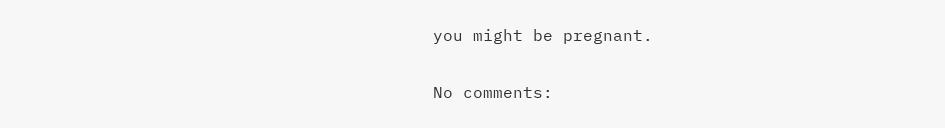you might be pregnant.

No comments: